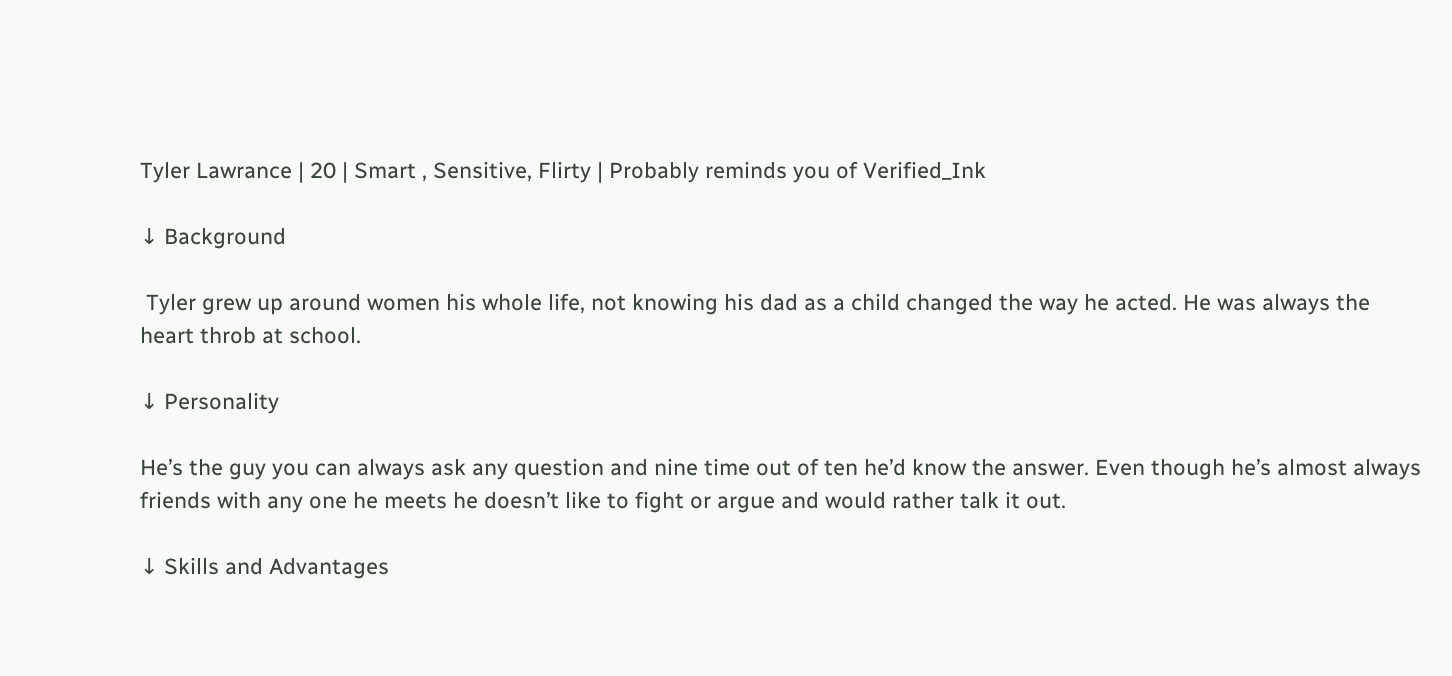Tyler Lawrance | 20 | Smart , Sensitive, Flirty | Probably reminds you of Verified_Ink

↓ Background

 Tyler grew up around women his whole life, not knowing his dad as a child changed the way he acted. He was always the heart throb at school.

↓ Personality

He’s the guy you can always ask any question and nine time out of ten he’d know the answer. Even though he’s almost always friends with any one he meets he doesn’t like to fight or argue and would rather talk it out.

↓ Skills and Advantages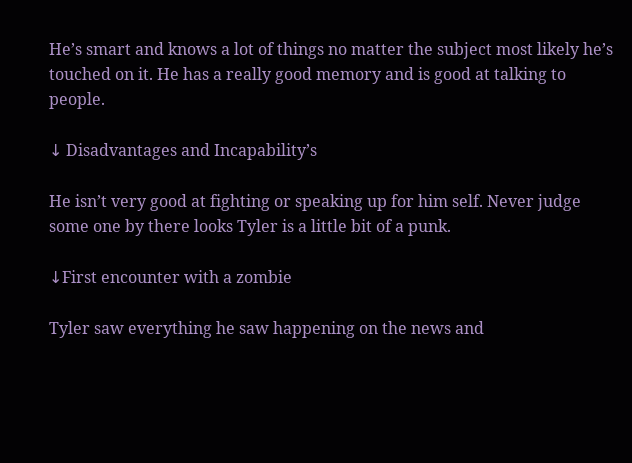He’s smart and knows a lot of things no matter the subject most likely he’s touched on it. He has a really good memory and is good at talking to people.

↓ Disadvantages and Incapability’s

He isn’t very good at fighting or speaking up for him self. Never judge some one by there looks Tyler is a little bit of a punk.

↓First encounter with a zombie

Tyler saw everything he saw happening on the news and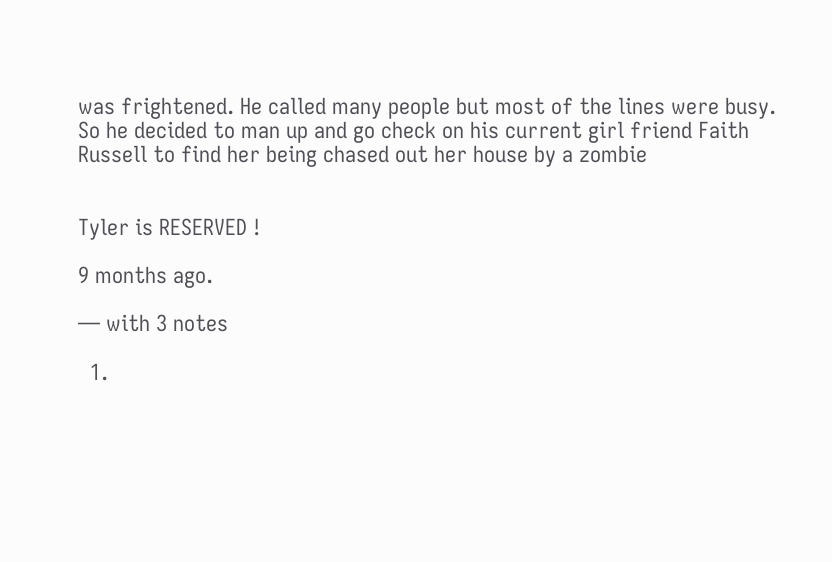was frightened. He called many people but most of the lines were busy. So he decided to man up and go check on his current girl friend Faith Russell to find her being chased out her house by a zombie


Tyler is RESERVED !

9 months ago.

— with 3 notes

  1.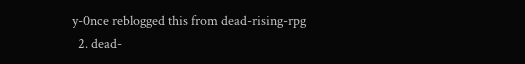y-0nce reblogged this from dead-rising-rpg
  2. dead-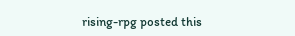rising-rpg posted this